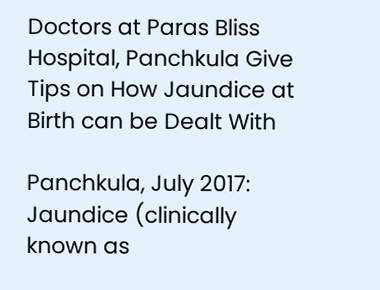Doctors at Paras Bliss Hospital, Panchkula Give Tips on How Jaundice at Birth can be Dealt With

Panchkula, July 2017: Jaundice (clinically known as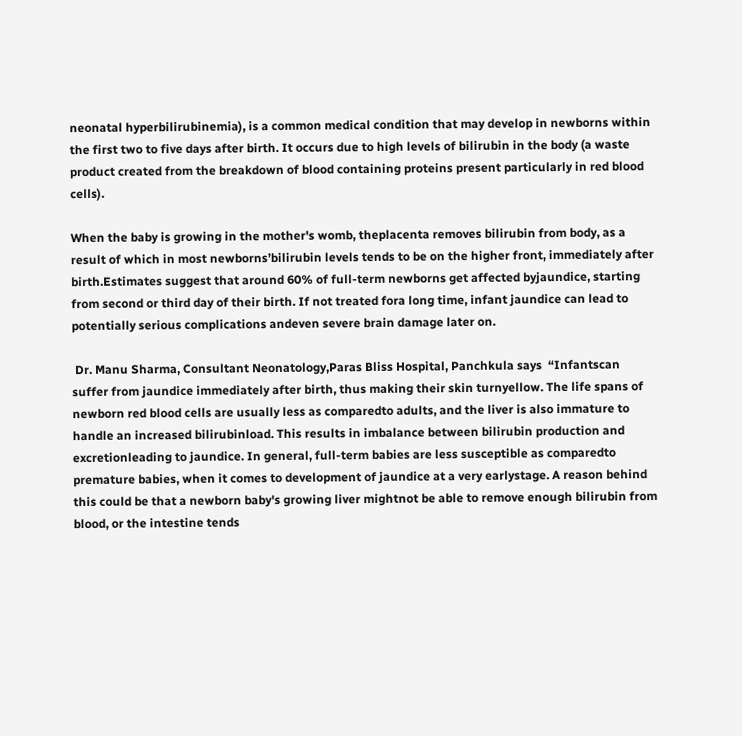neonatal hyperbilirubinemia), is a common medical condition that may develop in newborns within the first two to five days after birth. It occurs due to high levels of bilirubin in the body (a waste product created from the breakdown of blood containing proteins present particularly in red blood cells).

When the baby is growing in the mother's womb, theplacenta removes bilirubin from body, as a result of which in most newborns’bilirubin levels tends to be on the higher front, immediately after birth.Estimates suggest that around 60% of full-term newborns get affected byjaundice, starting from second or third day of their birth. If not treated fora long time, infant jaundice can lead to potentially serious complications andeven severe brain damage later on.

 Dr. Manu Sharma, Consultant Neonatology,Paras Bliss Hospital, Panchkula says  “Infantscan suffer from jaundice immediately after birth, thus making their skin turnyellow. The life spans of newborn red blood cells are usually less as comparedto adults, and the liver is also immature to handle an increased bilirubinload. This results in imbalance between bilirubin production and excretionleading to jaundice. In general, full-term babies are less susceptible as comparedto premature babies, when it comes to development of jaundice at a very earlystage. A reason behind this could be that a newborn baby's growing liver mightnot be able to remove enough bilirubin from blood, or the intestine tends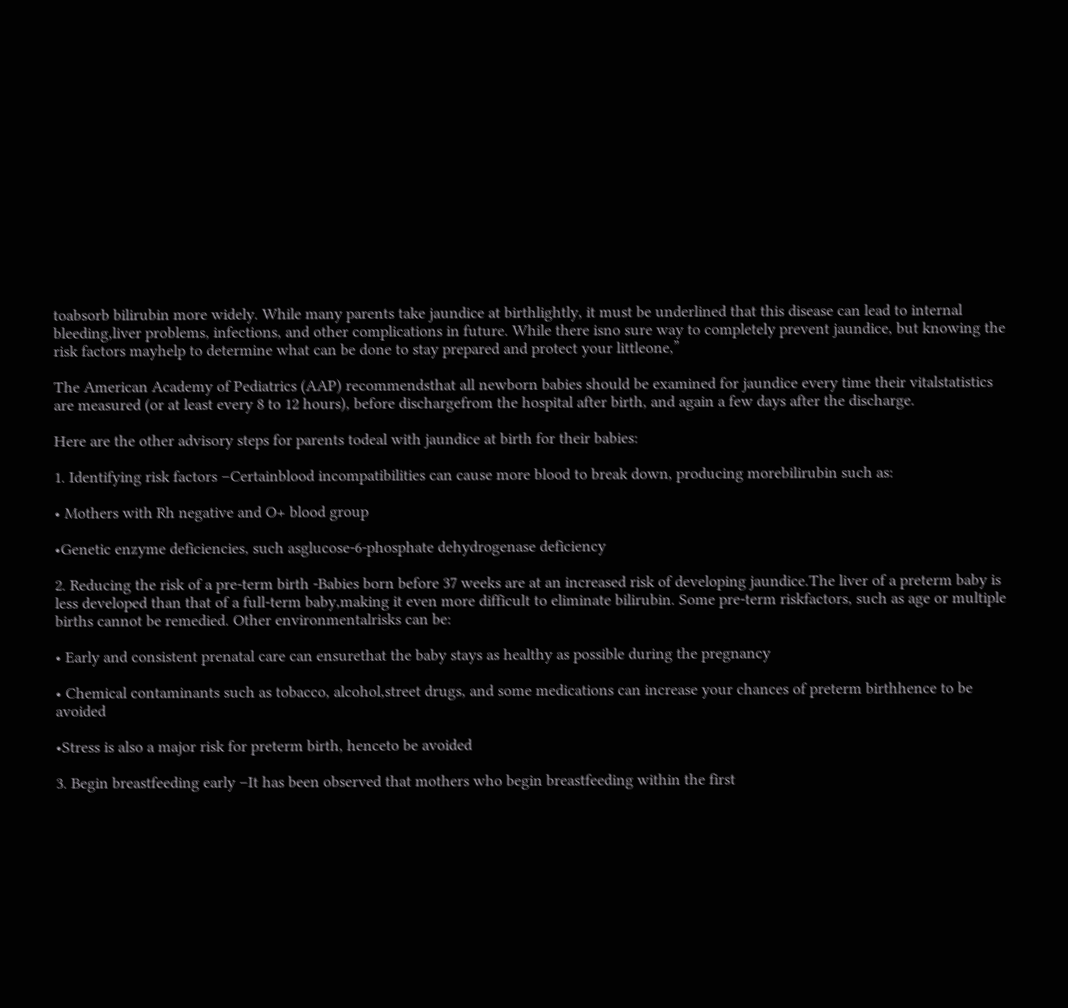toabsorb bilirubin more widely. While many parents take jaundice at birthlightly, it must be underlined that this disease can lead to internal bleeding,liver problems, infections, and other complications in future. While there isno sure way to completely prevent jaundice, but knowing the risk factors mayhelp to determine what can be done to stay prepared and protect your littleone,”

The American Academy of Pediatrics (AAP) recommendsthat all newborn babies should be examined for jaundice every time their vitalstatistics are measured (or at least every 8 to 12 hours), before dischargefrom the hospital after birth, and again a few days after the discharge.

Here are the other advisory steps for parents todeal with jaundice at birth for their babies:

1. Identifying risk factors –Certainblood incompatibilities can cause more blood to break down, producing morebilirubin such as:

• Mothers with Rh negative and O+ blood group

•Genetic enzyme deficiencies, such asglucose-6-phosphate dehydrogenase deficiency

2. Reducing the risk of a pre-term birth -Babies born before 37 weeks are at an increased risk of developing jaundice.The liver of a preterm baby is less developed than that of a full-term baby,making it even more difficult to eliminate bilirubin. Some pre-term riskfactors, such as age or multiple births cannot be remedied. Other environmentalrisks can be:

• Early and consistent prenatal care can ensurethat the baby stays as healthy as possible during the pregnancy

• Chemical contaminants such as tobacco, alcohol,street drugs, and some medications can increase your chances of preterm birthhence to be avoided

•Stress is also a major risk for preterm birth, henceto be avoided

3. Begin breastfeeding early –It has been observed that mothers who begin breastfeeding within the first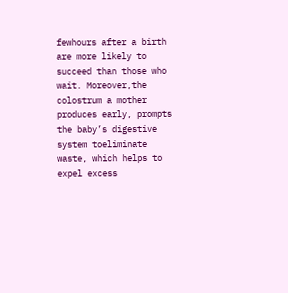fewhours after a birth are more likely to succeed than those who wait. Moreover,the colostrum a mother produces early, prompts the baby’s digestive system toeliminate waste, which helps to expel excess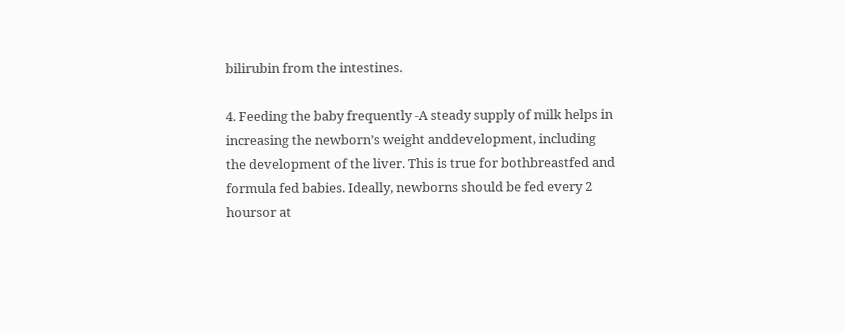bilirubin from the intestines.

4. Feeding the baby frequently -A steady supply of milk helps in increasing the newborn’s weight anddevelopment, including the development of the liver. This is true for bothbreastfed and formula fed babies. Ideally, newborns should be fed every 2 hoursor at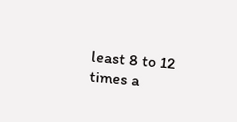least 8 to 12 times a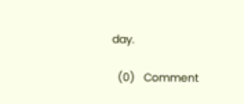day.

  (0)   Comment